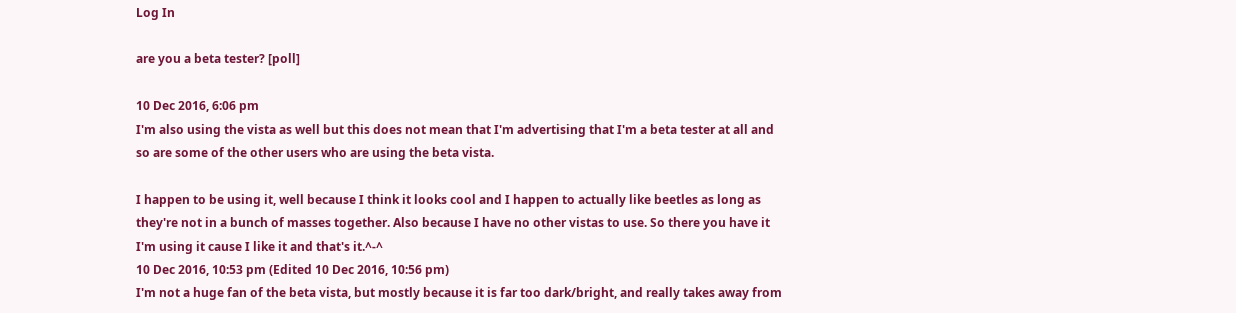Log In

are you a beta tester? [poll]

10 Dec 2016, 6:06 pm
I'm also using the vista as well but this does not mean that I'm advertising that I'm a beta tester at all and so are some of the other users who are using the beta vista.

I happen to be using it, well because I think it looks cool and I happen to actually like beetles as long as they're not in a bunch of masses together. Also because I have no other vistas to use. So there you have it I'm using it cause I like it and that's it.^-^
10 Dec 2016, 10:53 pm (Edited 10 Dec 2016, 10:56 pm)
I'm not a huge fan of the beta vista, but mostly because it is far too dark/bright, and really takes away from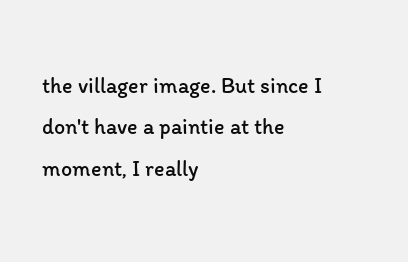the villager image. But since I don't have a paintie at the moment, I really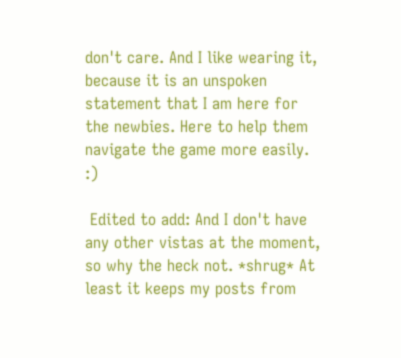don't care. And I like wearing it, because it is an unspoken statement that I am here for the newbies. Here to help them navigate the game more easily. :)

 Edited to add: And I don't have any other vistas at the moment, so why the heck not. *shrug* At least it keeps my posts from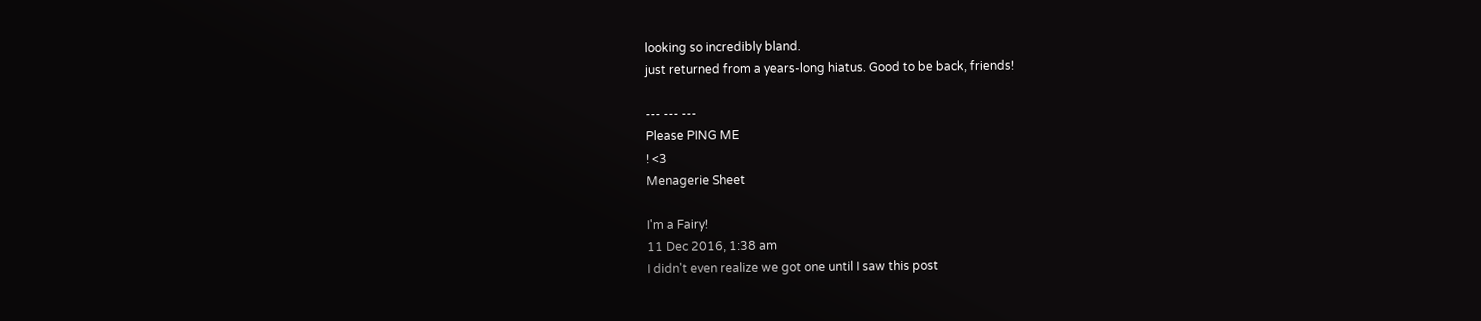looking so incredibly bland.
just returned from a years-long hiatus. Good to be back, friends!

--- --- ---
Please PING ME
! <3
Menagerie Sheet

I'm a Fairy!
11 Dec 2016, 1:38 am
I didn't even realize we got one until I saw this post